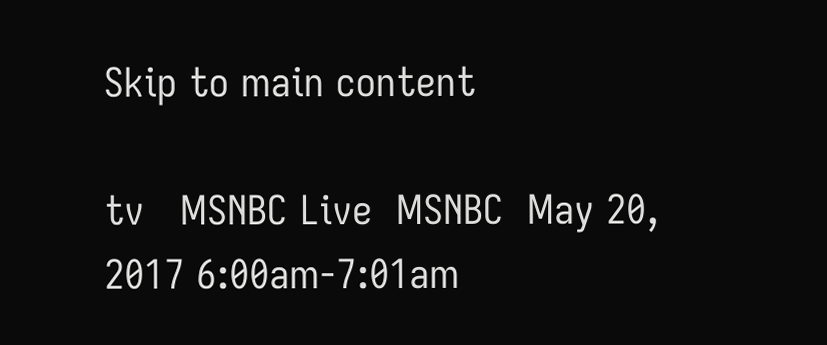Skip to main content

tv   MSNBC Live  MSNBC  May 20, 2017 6:00am-7:01am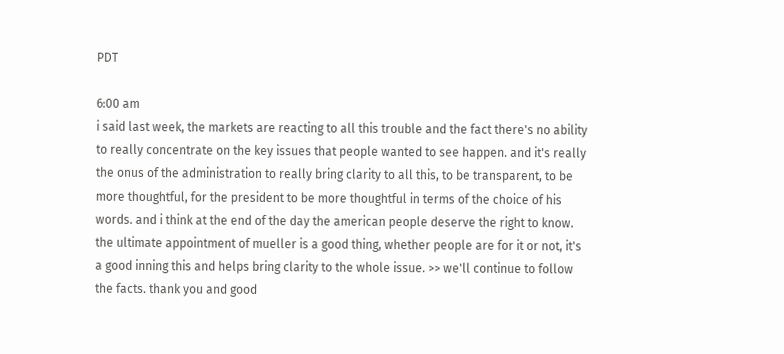PDT

6:00 am
i said last week, the markets are reacting to all this trouble and the fact there's no ability to really concentrate on the key issues that people wanted to see happen. and it's really the onus of the administration to really bring clarity to all this, to be transparent, to be more thoughtful, for the president to be more thoughtful in terms of the choice of his words. and i think at the end of the day the american people deserve the right to know. the ultimate appointment of mueller is a good thing, whether people are for it or not, it's a good inning this and helps bring clarity to the whole issue. >> we'll continue to follow the facts. thank you and good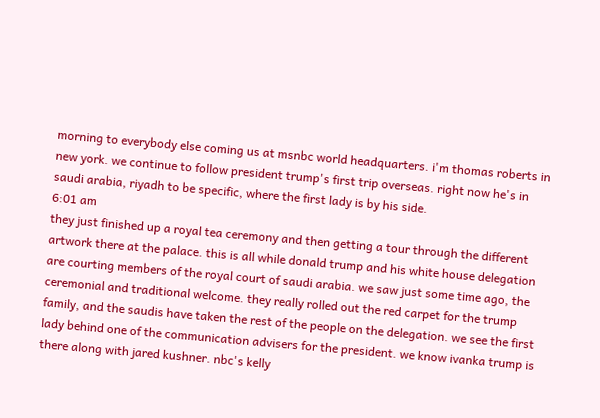morning to everybody else coming us at msnbc world headquarters. i'm thomas roberts in new york. we continue to follow president trump's first trip overseas. right now he's in saudi arabia, riyadh to be specific, where the first lady is by his side.
6:01 am
they just finished up a royal tea ceremony and then getting a tour through the different artwork there at the palace. this is all while donald trump and his white house delegation are courting members of the royal court of saudi arabia. we saw just some time ago, the ceremonial and traditional welcome. they really rolled out the red carpet for the trump family, and the saudis have taken the rest of the people on the delegation. we see the first lady behind one of the communication advisers for the president. we know ivanka trump is there along with jared kushner. nbc's kelly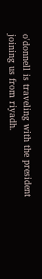o'donnell is traveling with the president joining us from riyadh.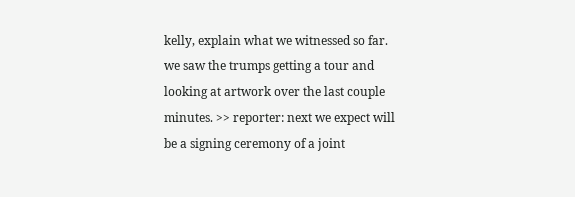kelly, explain what we witnessed so far. we saw the trumps getting a tour and looking at artwork over the last couple minutes. >> reporter: next we expect will be a signing ceremony of a joint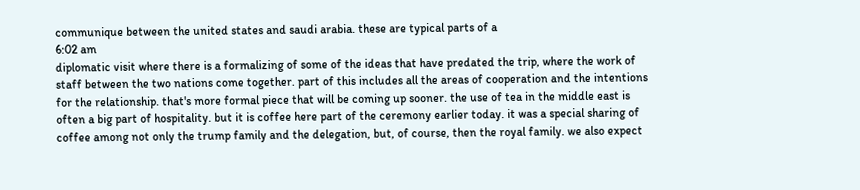communique between the united states and saudi arabia. these are typical parts of a
6:02 am
diplomatic visit where there is a formalizing of some of the ideas that have predated the trip, where the work of staff between the two nations come together. part of this includes all the areas of cooperation and the intentions for the relationship. that's more formal piece that will be coming up sooner. the use of tea in the middle east is often a big part of hospitality. but it is coffee here part of the ceremony earlier today. it was a special sharing of coffee among not only the trump family and the delegation, but, of course, then the royal family. we also expect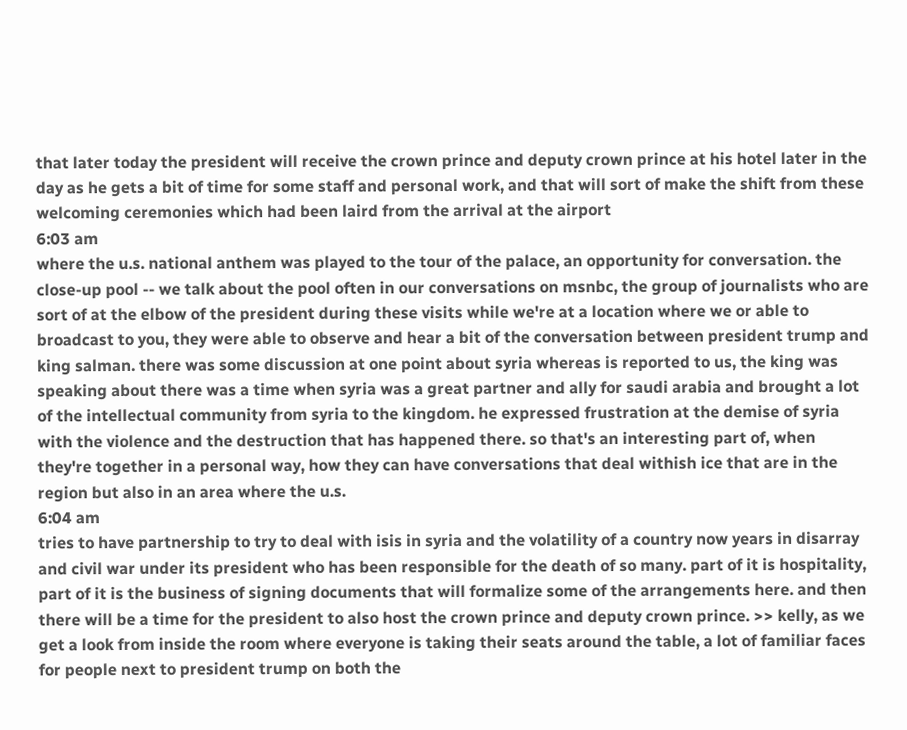that later today the president will receive the crown prince and deputy crown prince at his hotel later in the day as he gets a bit of time for some staff and personal work, and that will sort of make the shift from these welcoming ceremonies which had been laird from the arrival at the airport
6:03 am
where the u.s. national anthem was played to the tour of the palace, an opportunity for conversation. the close-up pool -- we talk about the pool often in our conversations on msnbc, the group of journalists who are sort of at the elbow of the president during these visits while we're at a location where we or able to broadcast to you, they were able to observe and hear a bit of the conversation between president trump and king salman. there was some discussion at one point about syria whereas is reported to us, the king was speaking about there was a time when syria was a great partner and ally for saudi arabia and brought a lot of the intellectual community from syria to the kingdom. he expressed frustration at the demise of syria with the violence and the destruction that has happened there. so that's an interesting part of, when they're together in a personal way, how they can have conversations that deal withish ice that are in the region but also in an area where the u.s.
6:04 am
tries to have partnership to try to deal with isis in syria and the volatility of a country now years in disarray and civil war under its president who has been responsible for the death of so many. part of it is hospitality, part of it is the business of signing documents that will formalize some of the arrangements here. and then there will be a time for the president to also host the crown prince and deputy crown prince. >> kelly, as we get a look from inside the room where everyone is taking their seats around the table, a lot of familiar faces for people next to president trump on both the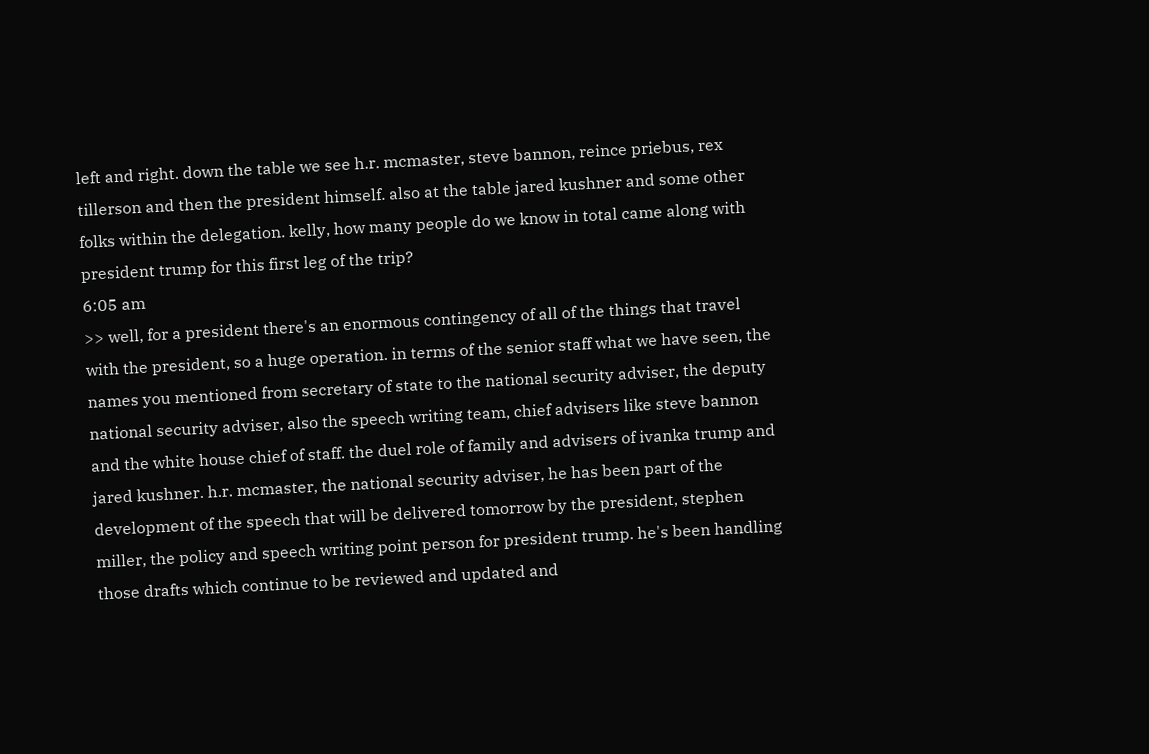left and right. down the table we see h.r. mcmaster, steve bannon, reince priebus, rex tillerson and then the president himself. also at the table jared kushner and some other folks within the delegation. kelly, how many people do we know in total came along with president trump for this first leg of the trip?
6:05 am
>> well, for a president there's an enormous contingency of all of the things that travel with the president, so a huge operation. in terms of the senior staff what we have seen, the names you mentioned from secretary of state to the national security adviser, the deputy national security adviser, also the speech writing team, chief advisers like steve bannon and the white house chief of staff. the duel role of family and advisers of ivanka trump and jared kushner. h.r. mcmaster, the national security adviser, he has been part of the development of the speech that will be delivered tomorrow by the president, stephen miller, the policy and speech writing point person for president trump. he's been handling those drafts which continue to be reviewed and updated and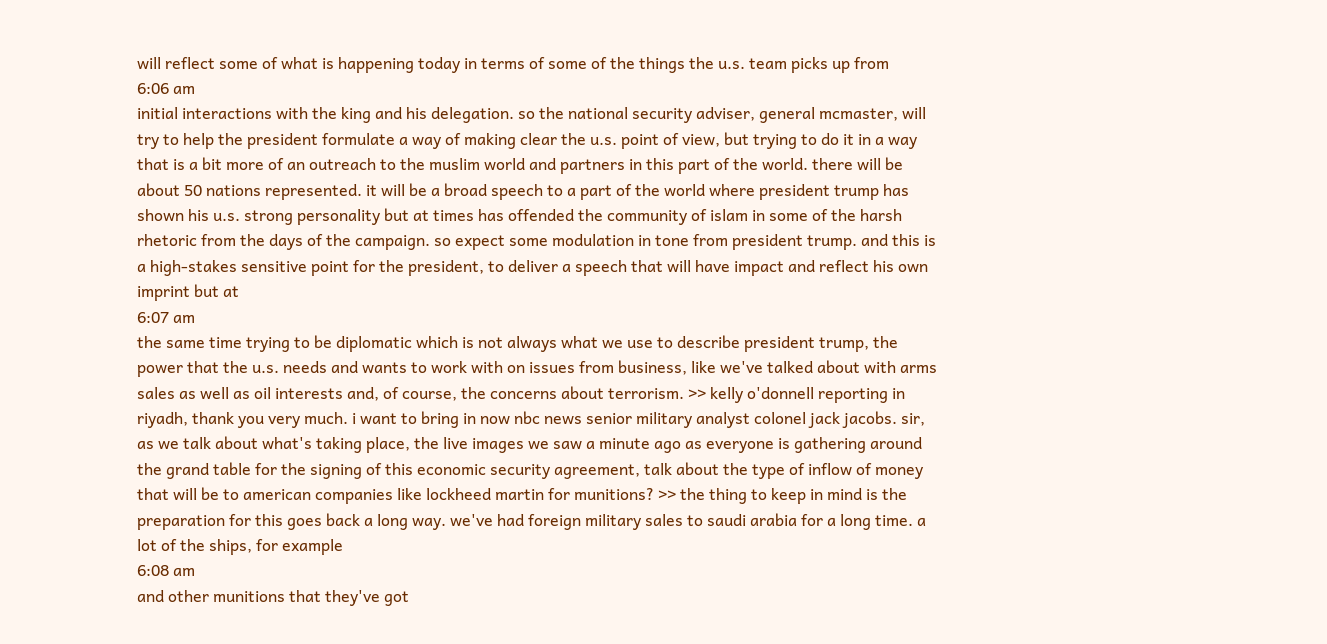will reflect some of what is happening today in terms of some of the things the u.s. team picks up from
6:06 am
initial interactions with the king and his delegation. so the national security adviser, general mcmaster, will try to help the president formulate a way of making clear the u.s. point of view, but trying to do it in a way that is a bit more of an outreach to the muslim world and partners in this part of the world. there will be about 50 nations represented. it will be a broad speech to a part of the world where president trump has shown his u.s. strong personality but at times has offended the community of islam in some of the harsh rhetoric from the days of the campaign. so expect some modulation in tone from president trump. and this is a high-stakes sensitive point for the president, to deliver a speech that will have impact and reflect his own imprint but at
6:07 am
the same time trying to be diplomatic which is not always what we use to describe president trump, the power that the u.s. needs and wants to work with on issues from business, like we've talked about with arms sales as well as oil interests and, of course, the concerns about terrorism. >> kelly o'donnell reporting in riyadh, thank you very much. i want to bring in now nbc news senior military analyst colonel jack jacobs. sir, as we talk about what's taking place, the live images we saw a minute ago as everyone is gathering around the grand table for the signing of this economic security agreement, talk about the type of inflow of money that will be to american companies like lockheed martin for munitions? >> the thing to keep in mind is the preparation for this goes back a long way. we've had foreign military sales to saudi arabia for a long time. a lot of the ships, for example
6:08 am
and other munitions that they've got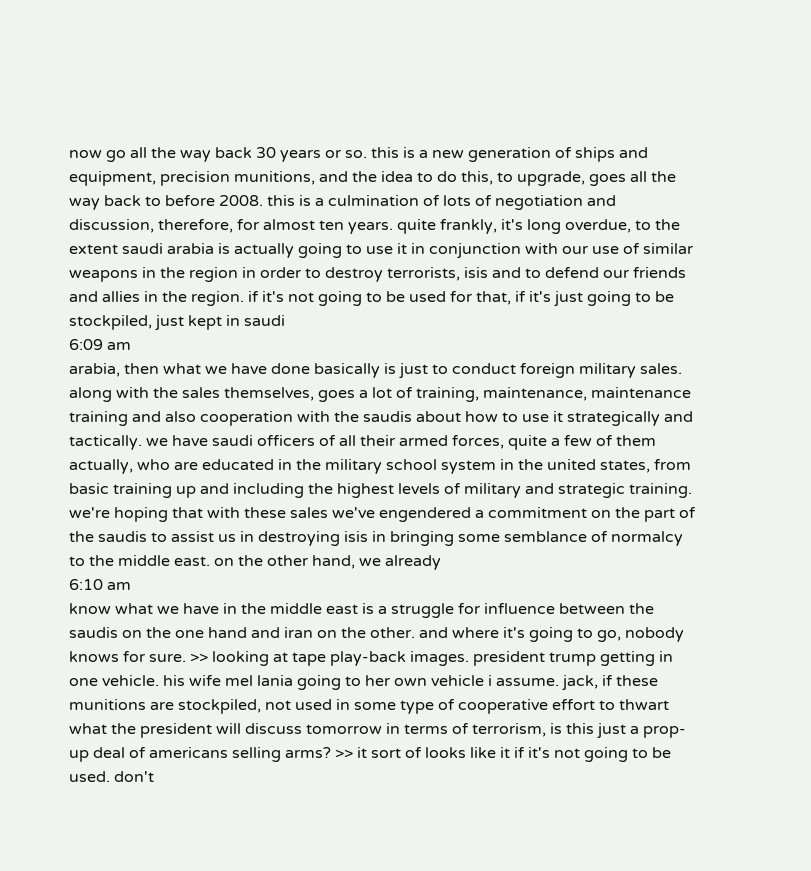now go all the way back 30 years or so. this is a new generation of ships and equipment, precision munitions, and the idea to do this, to upgrade, goes all the way back to before 2008. this is a culmination of lots of negotiation and discussion, therefore, for almost ten years. quite frankly, it's long overdue, to the extent saudi arabia is actually going to use it in conjunction with our use of similar weapons in the region in order to destroy terrorists, isis and to defend our friends and allies in the region. if it's not going to be used for that, if it's just going to be stockpiled, just kept in saudi
6:09 am
arabia, then what we have done basically is just to conduct foreign military sales. along with the sales themselves, goes a lot of training, maintenance, maintenance training and also cooperation with the saudis about how to use it strategically and tactically. we have saudi officers of all their armed forces, quite a few of them actually, who are educated in the military school system in the united states, from basic training up and including the highest levels of military and strategic training. we're hoping that with these sales we've engendered a commitment on the part of the saudis to assist us in destroying isis in bringing some semblance of normalcy to the middle east. on the other hand, we already
6:10 am
know what we have in the middle east is a struggle for influence between the saudis on the one hand and iran on the other. and where it's going to go, nobody knows for sure. >> looking at tape play-back images. president trump getting in one vehicle. his wife mel lania going to her own vehicle i assume. jack, if these munitions are stockpiled, not used in some type of cooperative effort to thwart what the president will discuss tomorrow in terms of terrorism, is this just a prop-up deal of americans selling arms? >> it sort of looks like it if it's not going to be used. don't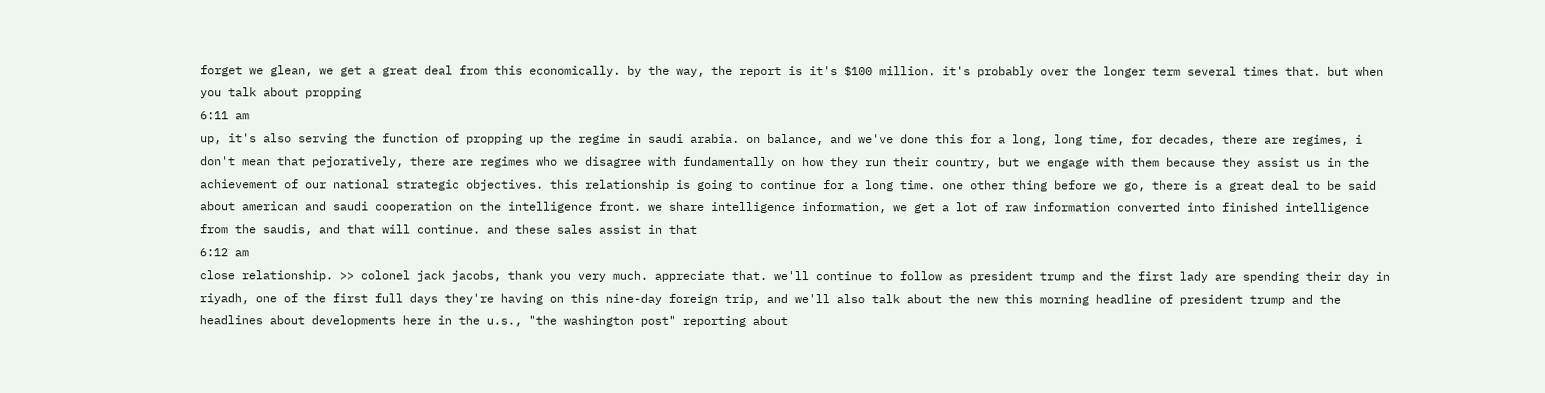forget we glean, we get a great deal from this economically. by the way, the report is it's $100 million. it's probably over the longer term several times that. but when you talk about propping
6:11 am
up, it's also serving the function of propping up the regime in saudi arabia. on balance, and we've done this for a long, long time, for decades, there are regimes, i don't mean that pejoratively, there are regimes who we disagree with fundamentally on how they run their country, but we engage with them because they assist us in the achievement of our national strategic objectives. this relationship is going to continue for a long time. one other thing before we go, there is a great deal to be said about american and saudi cooperation on the intelligence front. we share intelligence information, we get a lot of raw information converted into finished intelligence from the saudis, and that will continue. and these sales assist in that
6:12 am
close relationship. >> colonel jack jacobs, thank you very much. appreciate that. we'll continue to follow as president trump and the first lady are spending their day in riyadh, one of the first full days they're having on this nine-day foreign trip, and we'll also talk about the new this morning headline of president trump and the headlines about developments here in the u.s., "the washington post" reporting about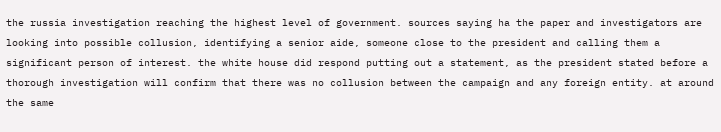the russia investigation reaching the highest level of government. sources saying ha the paper and investigators are looking into possible collusion, identifying a senior aide, someone close to the president and calling them a significant person of interest. the white house did respond putting out a statement, as the president stated before a thorough investigation will confirm that there was no collusion between the campaign and any foreign entity. at around the same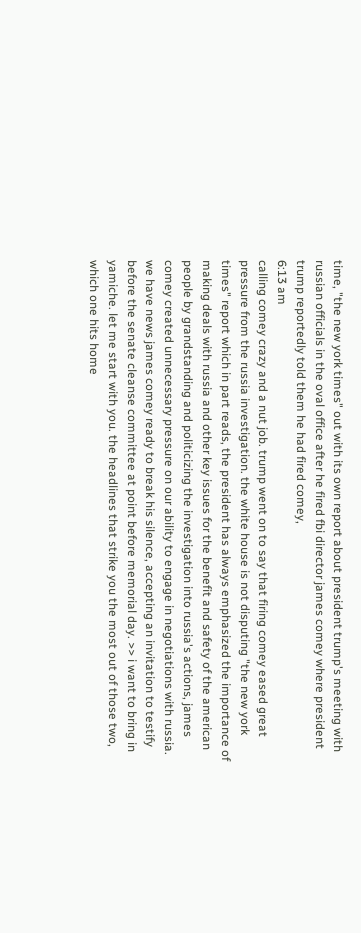time, "the new york times" out with its own report about president trump's meeting with russian officials in the oval office after he fired fbi director james comey where president trump reportedly told them he had fired comey,
6:13 am
calling comey crazy and a nut job. trump went on to say that firing comey eased great pressure from the russia investigation. the white house is not disputing "the new york times" report which in part reads, the president has always emphasized the importance of making deals with russia and other key issues for the benefit and safety of the american people by grandstanding and politicizing the investigation into russia's actions, james comey created unnecessary pressure on our ability to engage in negotiations with russia. we have news james comey ready to break his silence, accepting an invitation to testify before the senate cleanse committee at point before memorial day. >> i want to bring in yamiche. let me start with you. the headlines that strike you the most out of those two, which one hits home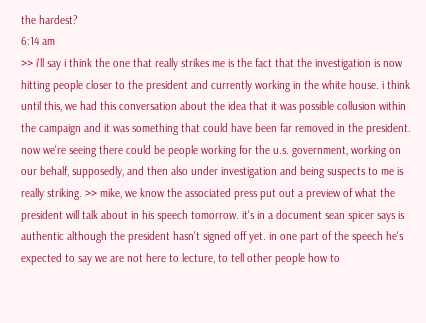the hardest?
6:14 am
>> i'll say i think the one that really strikes me is the fact that the investigation is now hitting people closer to the president and currently working in the white house. i think until this, we had this conversation about the idea that it was possible collusion within the campaign and it was something that could have been far removed in the president. now we're seeing there could be people working for the u.s. government, working on our behalf, supposedly, and then also under investigation and being suspects to me is really striking. >> mike, we know the associated press put out a preview of what the president will talk about in his speech tomorrow. it's in a document sean spicer says is authentic although the president hasn't signed off yet. in one part of the speech he's expected to say we are not here to lecture, to tell other people how to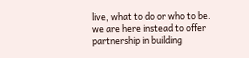live, what to do or who to be. we are here instead to offer partnership in building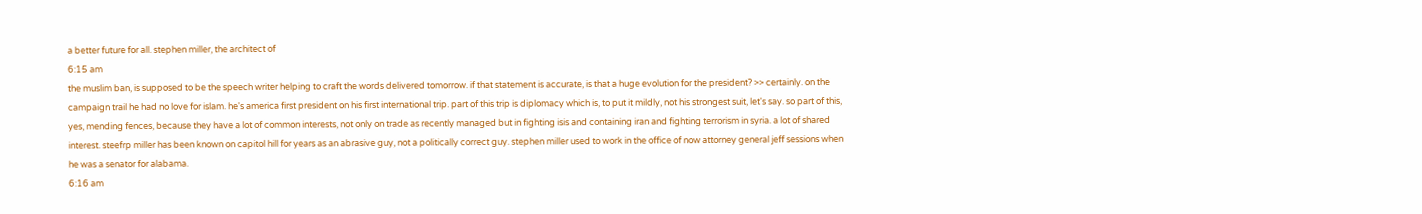a better future for all. stephen miller, the architect of
6:15 am
the muslim ban, is supposed to be the speech writer helping to craft the words delivered tomorrow. if that statement is accurate, is that a huge evolution for the president? >> certainly. on the campaign trail he had no love for islam. he's america first president on his first international trip. part of this trip is diplomacy which is, to put it mildly, not his strongest suit, let's say. so part of this, yes, mending fences, because they have a lot of common interests, not only on trade as recently managed but in fighting isis and containing iran and fighting terrorism in syria. a lot of shared interest. steefrp miller has been known on capitol hill for years as an abrasive guy, not a politically correct guy. stephen miller used to work in the office of now attorney general jeff sessions when he was a senator for alabama.
6:16 am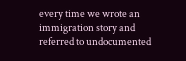every time we wrote an immigration story and referred to undocumented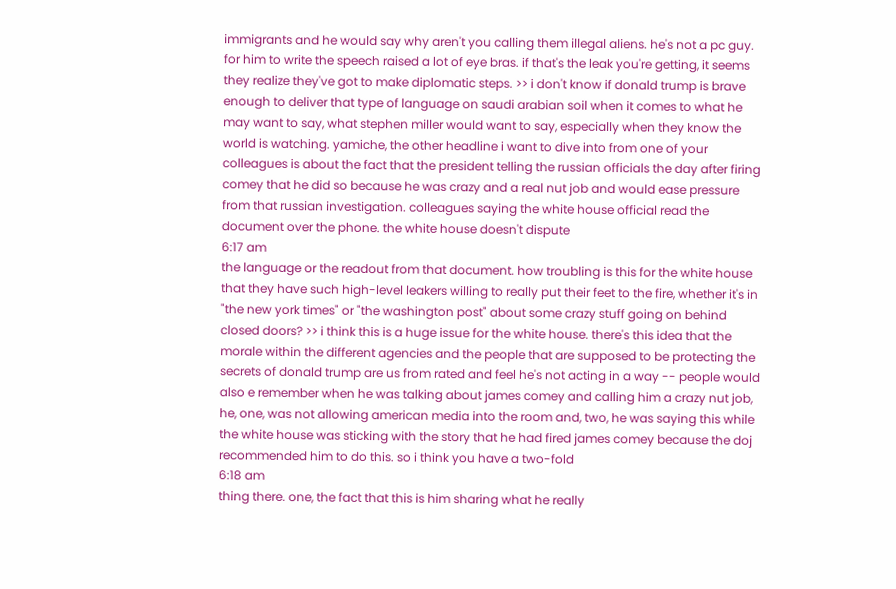immigrants and he would say why aren't you calling them illegal aliens. he's not a pc guy. for him to write the speech raised a lot of eye bras. if that's the leak you're getting, it seems they realize they've got to make diplomatic steps. >> i don't know if donald trump is brave enough to deliver that type of language on saudi arabian soil when it comes to what he may want to say, what stephen miller would want to say, especially when they know the world is watching. yamiche, the other headline i want to dive into from one of your colleagues is about the fact that the president telling the russian officials the day after firing comey that he did so because he was crazy and a real nut job and would ease pressure from that russian investigation. colleagues saying the white house official read the document over the phone. the white house doesn't dispute
6:17 am
the language or the readout from that document. how troubling is this for the white house that they have such high-level leakers willing to really put their feet to the fire, whether it's in "the new york times" or "the washington post" about some crazy stuff going on behind closed doors? >> i think this is a huge issue for the white house. there's this idea that the morale within the different agencies and the people that are supposed to be protecting the secrets of donald trump are us from rated and feel he's not acting in a way -- people would also e remember when he was talking about james comey and calling him a crazy nut job, he, one, was not allowing american media into the room and, two, he was saying this while the white house was sticking with the story that he had fired james comey because the doj recommended him to do this. so i think you have a two-fold
6:18 am
thing there. one, the fact that this is him sharing what he really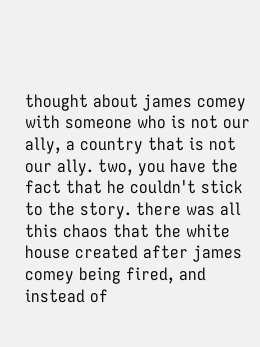thought about james comey with someone who is not our ally, a country that is not our ally. two, you have the fact that he couldn't stick to the story. there was all this chaos that the white house created after james comey being fired, and instead of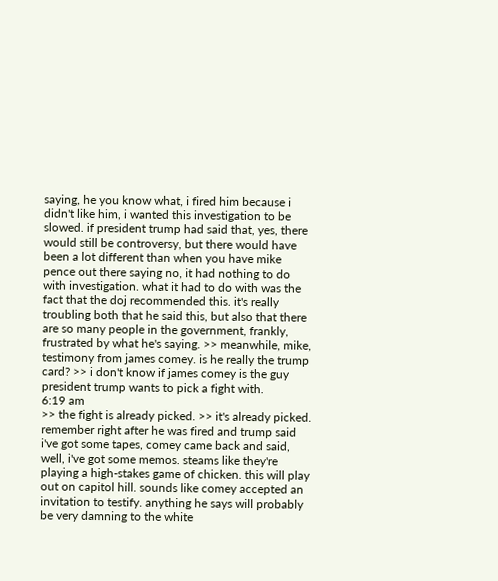saying, he you know what, i fired him because i didn't like him, i wanted this investigation to be slowed. if president trump had said that, yes, there would still be controversy, but there would have been a lot different than when you have mike pence out there saying no, it had nothing to do with investigation. what it had to do with was the fact that the doj recommended this. it's really troubling both that he said this, but also that there are so many people in the government, frankly, frustrated by what he's saying. >> meanwhile, mike, testimony from james comey. is he really the trump card? >> i don't know if james comey is the guy president trump wants to pick a fight with.
6:19 am
>> the fight is already picked. >> it's already picked. remember right after he was fired and trump said i've got some tapes, comey came back and said, well, i've got some memos. steams like they're playing a high-stakes game of chicken. this will play out on capitol hill. sounds like comey accepted an invitation to testify. anything he says will probably be very damning to the white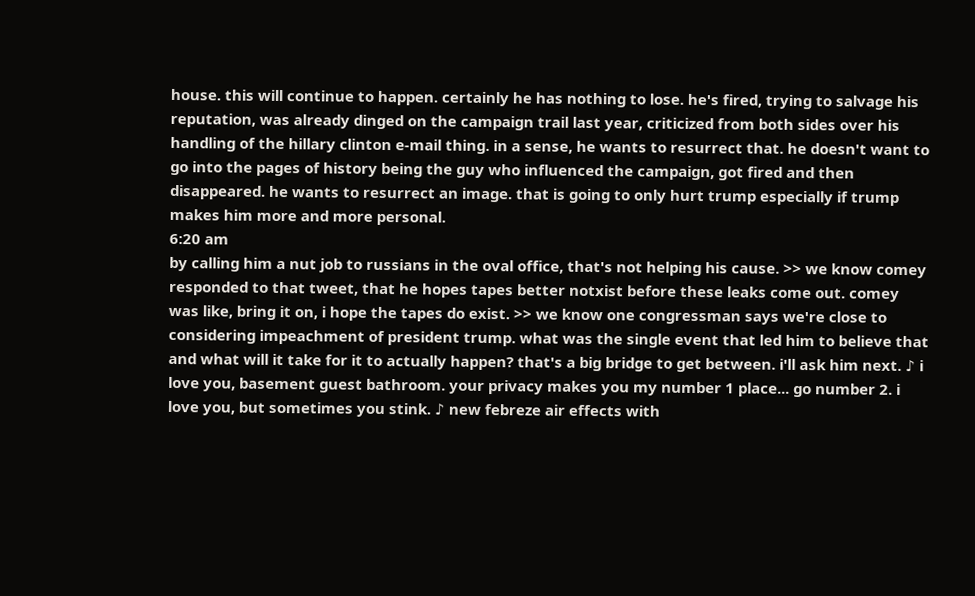house. this will continue to happen. certainly he has nothing to lose. he's fired, trying to salvage his reputation, was already dinged on the campaign trail last year, criticized from both sides over his handling of the hillary clinton e-mail thing. in a sense, he wants to resurrect that. he doesn't want to go into the pages of history being the guy who influenced the campaign, got fired and then disappeared. he wants to resurrect an image. that is going to only hurt trump especially if trump makes him more and more personal.
6:20 am
by calling him a nut job to russians in the oval office, that's not helping his cause. >> we know comey responded to that tweet, that he hopes tapes better notxist before these leaks come out. comey was like, bring it on, i hope the tapes do exist. >> we know one congressman says we're close to considering impeachment of president trump. what was the single event that led him to believe that and what will it take for it to actually happen? that's a big bridge to get between. i'll ask him next. ♪ i love you, basement guest bathroom. your privacy makes you my number 1 place... go number 2. i love you, but sometimes you stink. ♪ new febreze air effects with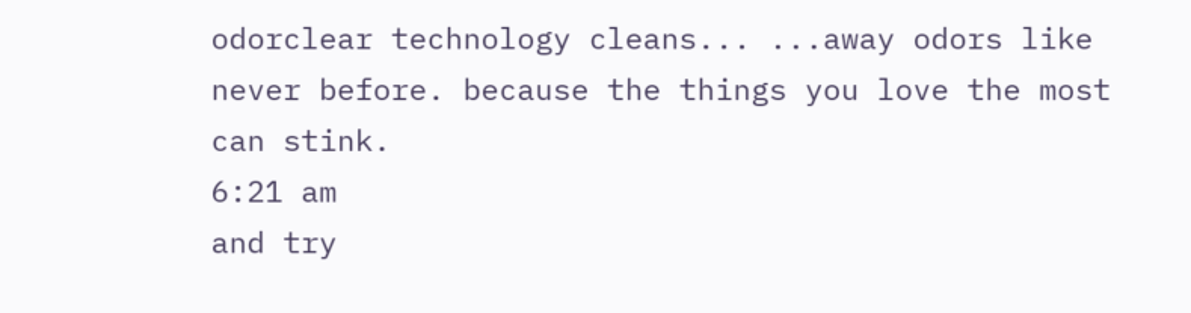odorclear technology cleans... ...away odors like never before. because the things you love the most can stink.
6:21 am
and try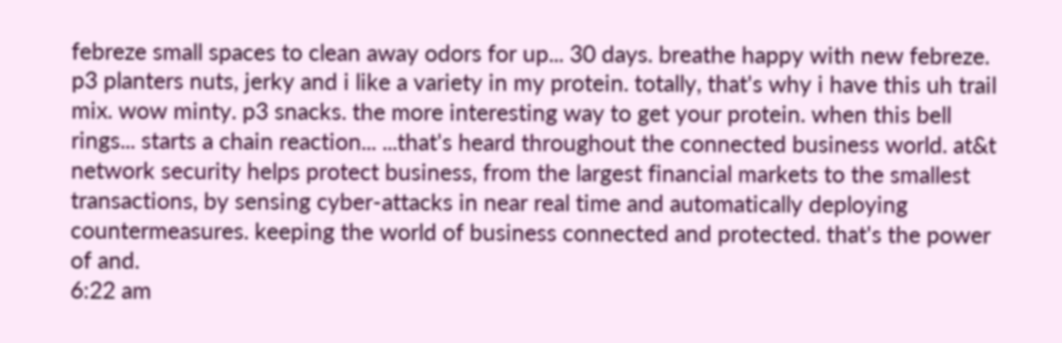febreze small spaces to clean away odors for up... 30 days. breathe happy with new febreze. p3 planters nuts, jerky and i like a variety in my protein. totally, that's why i have this uh trail mix. wow minty. p3 snacks. the more interesting way to get your protein. when this bell rings... starts a chain reaction... ...that's heard throughout the connected business world. at&t network security helps protect business, from the largest financial markets to the smallest transactions, by sensing cyber-attacks in near real time and automatically deploying countermeasures. keeping the world of business connected and protected. that's the power of and.
6:22 am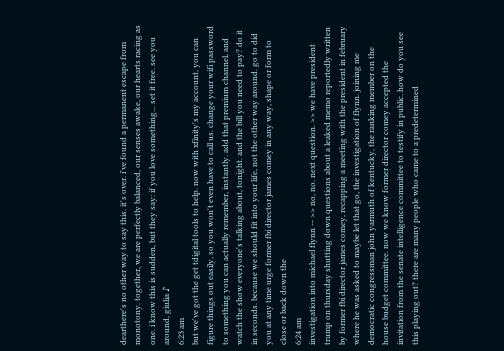dearthere's no other way to say this. it's over. i've found a permanent escape from monotony. together, we are perfectly balanced, our senses awake, our hearts racing as one. i know this is sudden, but they say: if you love something... set it free. see you around, giulia ♪
6:23 am
but we've got the get tdigital tools to help. now with xfinity's my account, you can figure things out easily, so you won't even have to call us. change your wifi password to something you can actually remember, instantly. add that premium channel, and watch the show everyone's talking about, tonight. and the bill you need to pay? do it in seconds. because we should fit into your life, not the other way around. go to did you at any time urge former fbi director james comey in any way, shape or form to close or back down the
6:24 am
investigation into michael flynn -- >> no, no. next question. >> we have president trump on thursday shutting down questions about a leaked memo reportedly written by former fbi director james comey, recapping a meeting with the president in february where he was asked to maybe let that go, the investigation of flynn. joining me democratic congressman john yarmuth of kentucky, the ranking member on the house budget committee. now we know former director comey accepted the invitation from the senate intelligence committee to testify in public. how do you see this playing out? there are many people who came to a predetermined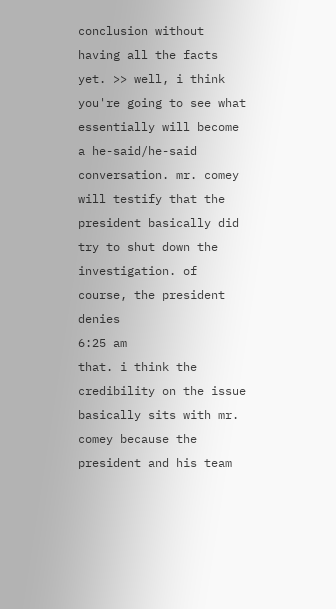conclusion without having all the facts yet. >> well, i think you're going to see what essentially will become a he-said/he-said conversation. mr. comey will testify that the president basically did try to shut down the investigation. of course, the president denies
6:25 am
that. i think the credibility on the issue basically sits with mr. comey because the president and his team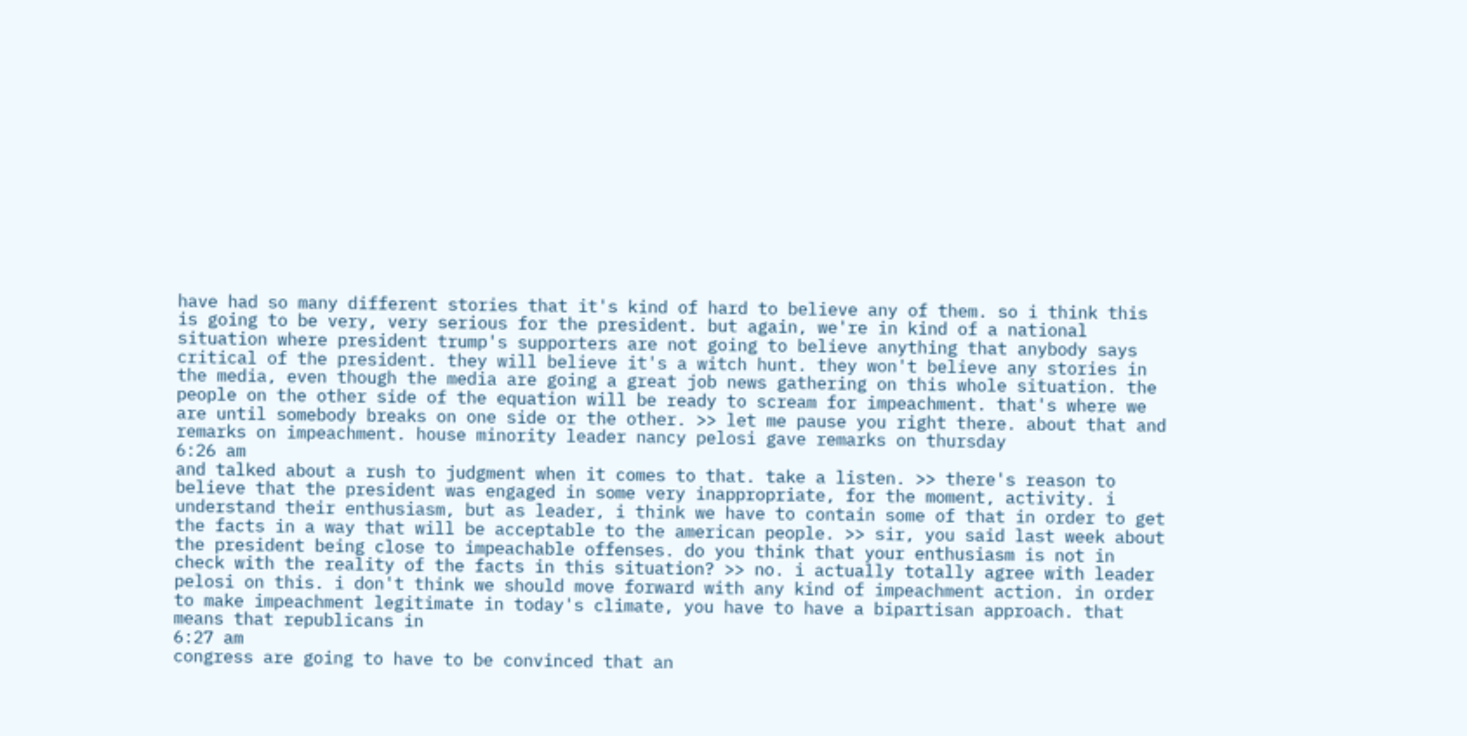have had so many different stories that it's kind of hard to believe any of them. so i think this is going to be very, very serious for the president. but again, we're in kind of a national situation where president trump's supporters are not going to believe anything that anybody says critical of the president. they will believe it's a witch hunt. they won't believe any stories in the media, even though the media are going a great job news gathering on this whole situation. the people on the other side of the equation will be ready to scream for impeachment. that's where we are until somebody breaks on one side or the other. >> let me pause you right there. about that and remarks on impeachment. house minority leader nancy pelosi gave remarks on thursday
6:26 am
and talked about a rush to judgment when it comes to that. take a listen. >> there's reason to believe that the president was engaged in some very inappropriate, for the moment, activity. i understand their enthusiasm, but as leader, i think we have to contain some of that in order to get the facts in a way that will be acceptable to the american people. >> sir, you said last week about the president being close to impeachable offenses. do you think that your enthusiasm is not in check with the reality of the facts in this situation? >> no. i actually totally agree with leader pelosi on this. i don't think we should move forward with any kind of impeachment action. in order to make impeachment legitimate in today's climate, you have to have a bipartisan approach. that means that republicans in
6:27 am
congress are going to have to be convinced that an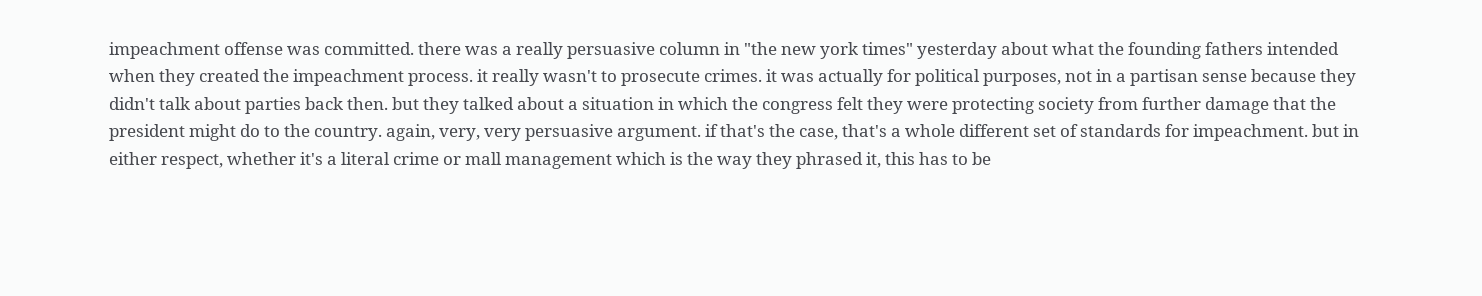impeachment offense was committed. there was a really persuasive column in "the new york times" yesterday about what the founding fathers intended when they created the impeachment process. it really wasn't to prosecute crimes. it was actually for political purposes, not in a partisan sense because they didn't talk about parties back then. but they talked about a situation in which the congress felt they were protecting society from further damage that the president might do to the country. again, very, very persuasive argument. if that's the case, that's a whole different set of standards for impeachment. but in either respect, whether it's a literal crime or mall management which is the way they phrased it, this has to be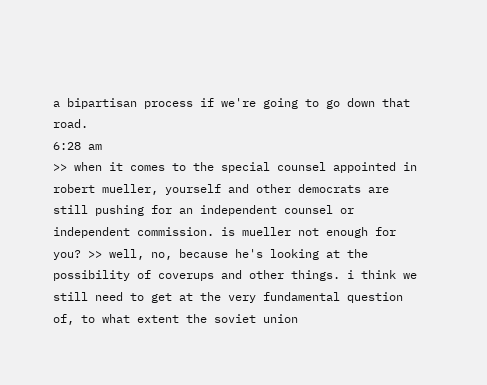a bipartisan process if we're going to go down that road.
6:28 am
>> when it comes to the special counsel appointed in robert mueller, yourself and other democrats are still pushing for an independent counsel or independent commission. is mueller not enough for you? >> well, no, because he's looking at the possibility of coverups and other things. i think we still need to get at the very fundamental question of, to what extent the soviet union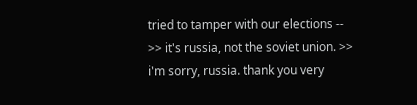tried to tamper with our elections -- >> it's russia, not the soviet union. >> i'm sorry, russia. thank you very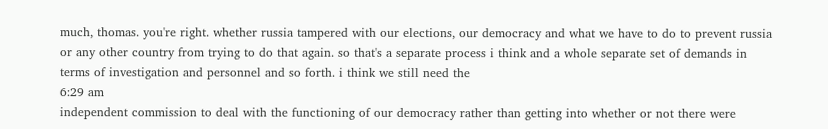much, thomas. you're right. whether russia tampered with our elections, our democracy and what we have to do to prevent russia or any other country from trying to do that again. so that's a separate process i think and a whole separate set of demands in terms of investigation and personnel and so forth. i think we still need the
6:29 am
independent commission to deal with the functioning of our democracy rather than getting into whether or not there were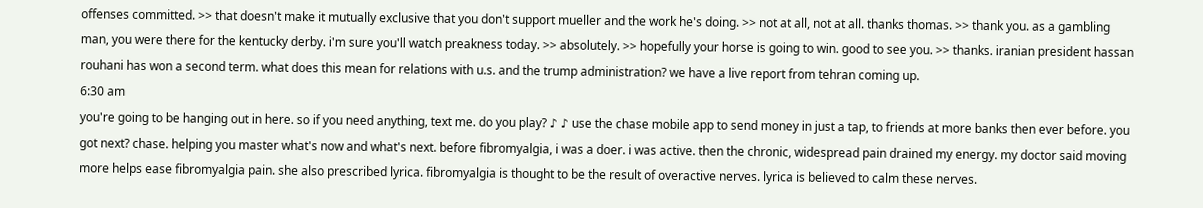offenses committed. >> that doesn't make it mutually exclusive that you don't support mueller and the work he's doing. >> not at all, not at all. thanks thomas. >> thank you. as a gambling man, you were there for the kentucky derby. i'm sure you'll watch preakness today. >> absolutely. >> hopefully your horse is going to win. good to see you. >> thanks. iranian president hassan rouhani has won a second term. what does this mean for relations with u.s. and the trump administration? we have a live report from tehran coming up.
6:30 am
you're going to be hanging out in here. so if you need anything, text me. do you play? ♪ ♪ use the chase mobile app to send money in just a tap, to friends at more banks then ever before. you got next? chase. helping you master what's now and what's next. before fibromyalgia, i was a doer. i was active. then the chronic, widespread pain drained my energy. my doctor said moving more helps ease fibromyalgia pain. she also prescribed lyrica. fibromyalgia is thought to be the result of overactive nerves. lyrica is believed to calm these nerves.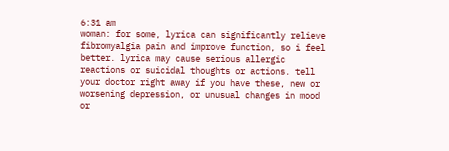6:31 am
woman: for some, lyrica can significantly relieve fibromyalgia pain and improve function, so i feel better. lyrica may cause serious allergic reactions or suicidal thoughts or actions. tell your doctor right away if you have these, new or worsening depression, or unusual changes in mood or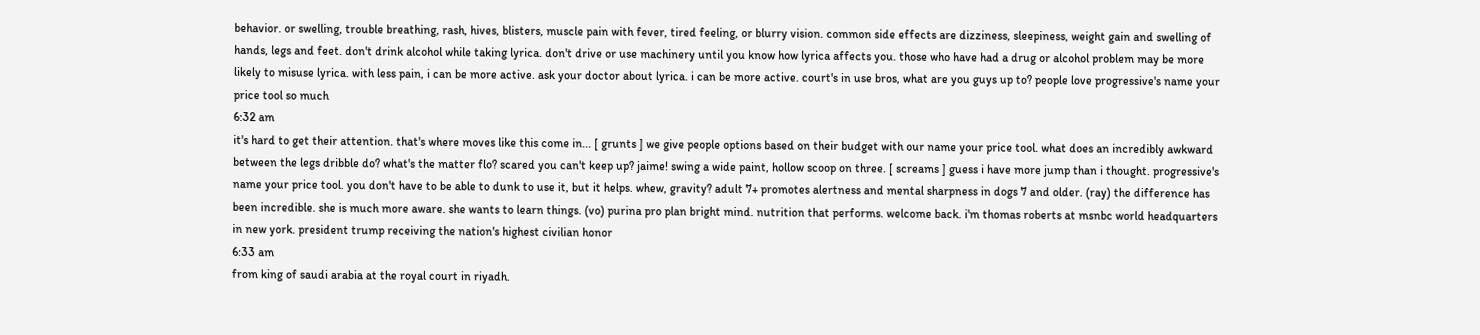behavior. or swelling, trouble breathing, rash, hives, blisters, muscle pain with fever, tired feeling, or blurry vision. common side effects are dizziness, sleepiness, weight gain and swelling of hands, legs and feet. don't drink alcohol while taking lyrica. don't drive or use machinery until you know how lyrica affects you. those who have had a drug or alcohol problem may be more likely to misuse lyrica. with less pain, i can be more active. ask your doctor about lyrica. i can be more active. court's in use bros, what are you guys up to? people love progressive's name your price tool so much
6:32 am
it's hard to get their attention. that's where moves like this come in... [ grunts ] we give people options based on their budget with our name your price tool. what does an incredibly awkward between the legs dribble do? what's the matter flo? scared you can't keep up? jaime! swing a wide paint, hollow scoop on three. [ screams ] guess i have more jump than i thought. progressive's name your price tool. you don't have to be able to dunk to use it, but it helps. whew, gravity? adult 7+ promotes alertness and mental sharpness in dogs 7 and older. (ray) the difference has been incredible. she is much more aware. she wants to learn things. (vo) purina pro plan bright mind. nutrition that performs. welcome back. i'm thomas roberts at msnbc world headquarters in new york. president trump receiving the nation's highest civilian honor
6:33 am
from king of saudi arabia at the royal court in riyadh.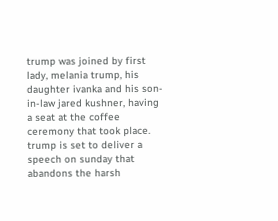trump was joined by first lady, melania trump, his daughter ivanka and his son-in-law jared kushner, having a seat at the coffee ceremony that took place. trump is set to deliver a speech on sunday that abandons the harsh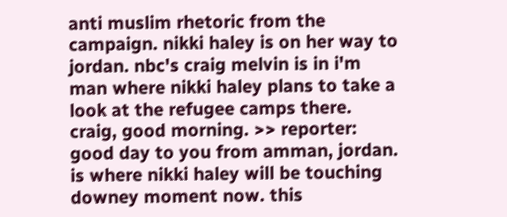anti muslim rhetoric from the campaign. nikki haley is on her way to jordan. nbc's craig melvin is in i'm man where nikki haley plans to take a look at the refugee camps there. craig, good morning. >> reporter: good day to you from amman, jordan. is where nikki haley will be touching downey moment now. this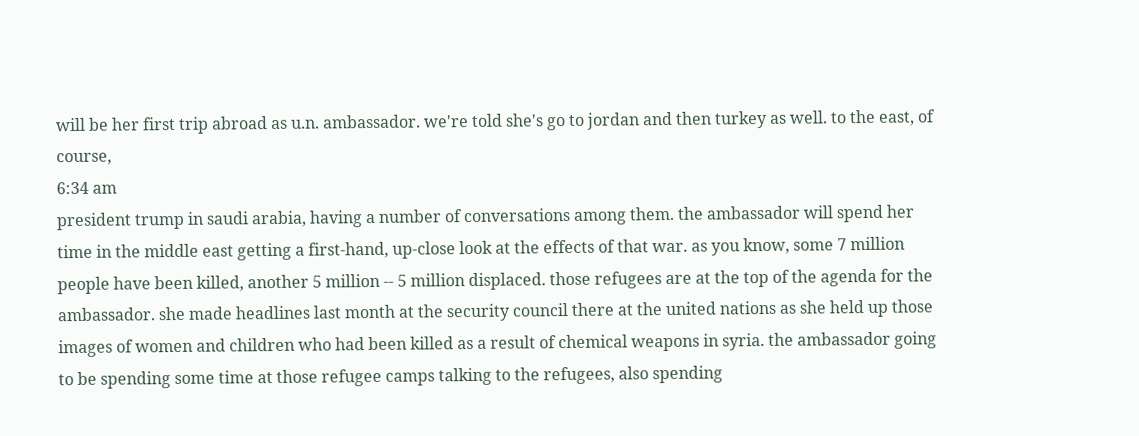will be her first trip abroad as u.n. ambassador. we're told she's go to jordan and then turkey as well. to the east, of course,
6:34 am
president trump in saudi arabia, having a number of conversations among them. the ambassador will spend her time in the middle east getting a first-hand, up-close look at the effects of that war. as you know, some 7 million people have been killed, another 5 million -- 5 million displaced. those refugees are at the top of the agenda for the ambassador. she made headlines last month at the security council there at the united nations as she held up those images of women and children who had been killed as a result of chemical weapons in syria. the ambassador going to be spending some time at those refugee camps talking to the refugees, also spending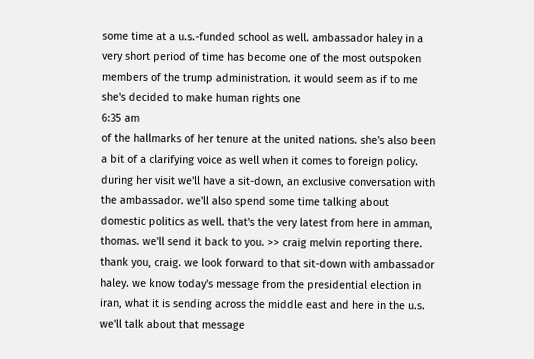some time at a u.s.-funded school as well. ambassador haley in a very short period of time has become one of the most outspoken members of the trump administration. it would seem as if to me she's decided to make human rights one
6:35 am
of the hallmarks of her tenure at the united nations. she's also been a bit of a clarifying voice as well when it comes to foreign policy. during her visit we'll have a sit-down, an exclusive conversation with the ambassador. we'll also spend some time talking about domestic politics as well. that's the very latest from here in amman, thomas. we'll send it back to you. >> craig melvin reporting there. thank you, craig. we look forward to that sit-down with ambassador haley. we know today's message from the presidential election in iran, what it is sending across the middle east and here in the u.s. we'll talk about that message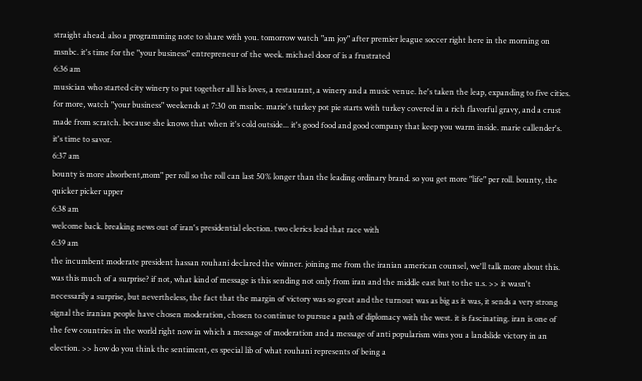straight ahead. also a programming note to share with you. tomorrow watch "am joy" after premier league soccer right here in the morning on msnbc. it's time for the "your business" entrepreneur of the week. michael door of is a frustrated
6:36 am
musician who started city winery to put together all his loves, a restaurant, a winery and a music venue. he's taken the leap, expanding to five cities. for more, watch "your business" weekends at 7:30 on msnbc. marie's turkey pot pie starts with turkey covered in a rich flavorful gravy, and a crust made from scratch. because she knows that when it's cold outside... it's good food and good company that keep you warm inside. marie callender's. it's time to savor.
6:37 am
bounty is more absorbent,mom" per roll so the roll can last 50% longer than the leading ordinary brand. so you get more "life" per roll. bounty, the quicker picker upper
6:38 am
welcome back. breaking news out of iran's presidential election. two clerics lead that race with
6:39 am
the incumbent moderate president hassan rouhani declared the winner. joining me from the iranian american counsel, we'll talk more about this. was this much of a surprise? if not, what kind of message is this sending not only from iran and the middle east but to the u.s. >> it wasn't necessarily a surprise, but nevertheless, the fact that the margin of victory was so great and the turnout was as big as it was, it sends a very strong signal the iranian people have chosen moderation, chosen to continue to pursue a path of diplomacy with the west. it is fascinating. iran is one of the few countries in the world right now in which a message of moderation and a message of anti popularism wins you a landslide victory in an election. >> how do you think the sentiment, es special lib of what rouhani represents of being a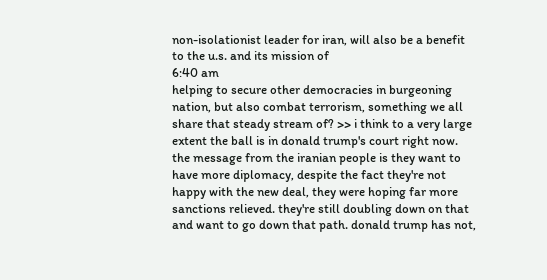non-isolationist leader for iran, will also be a benefit to the u.s. and its mission of
6:40 am
helping to secure other democracies in burgeoning nation, but also combat terrorism, something we all share that steady stream of? >> i think to a very large extent the ball is in donald trump's court right now. the message from the iranian people is they want to have more diplomacy, despite the fact they're not happy with the new deal, they were hoping far more sanctions relieved. they're still doubling down on that and want to go down that path. donald trump has not,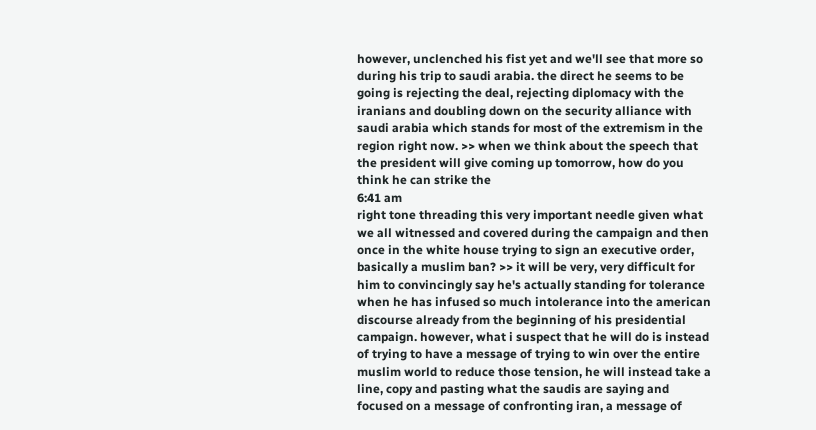however, unclenched his fist yet and we'll see that more so during his trip to saudi arabia. the direct he seems to be going is rejecting the deal, rejecting diplomacy with the iranians and doubling down on the security alliance with saudi arabia which stands for most of the extremism in the region right now. >> when we think about the speech that the president will give coming up tomorrow, how do you think he can strike the
6:41 am
right tone threading this very important needle given what we all witnessed and covered during the campaign and then once in the white house trying to sign an executive order, basically a muslim ban? >> it will be very, very difficult for him to convincingly say he's actually standing for tolerance when he has infused so much intolerance into the american discourse already from the beginning of his presidential campaign. however, what i suspect that he will do is instead of trying to have a message of trying to win over the entire muslim world to reduce those tension, he will instead take a line, copy and pasting what the saudis are saying and focused on a message of confronting iran, a message of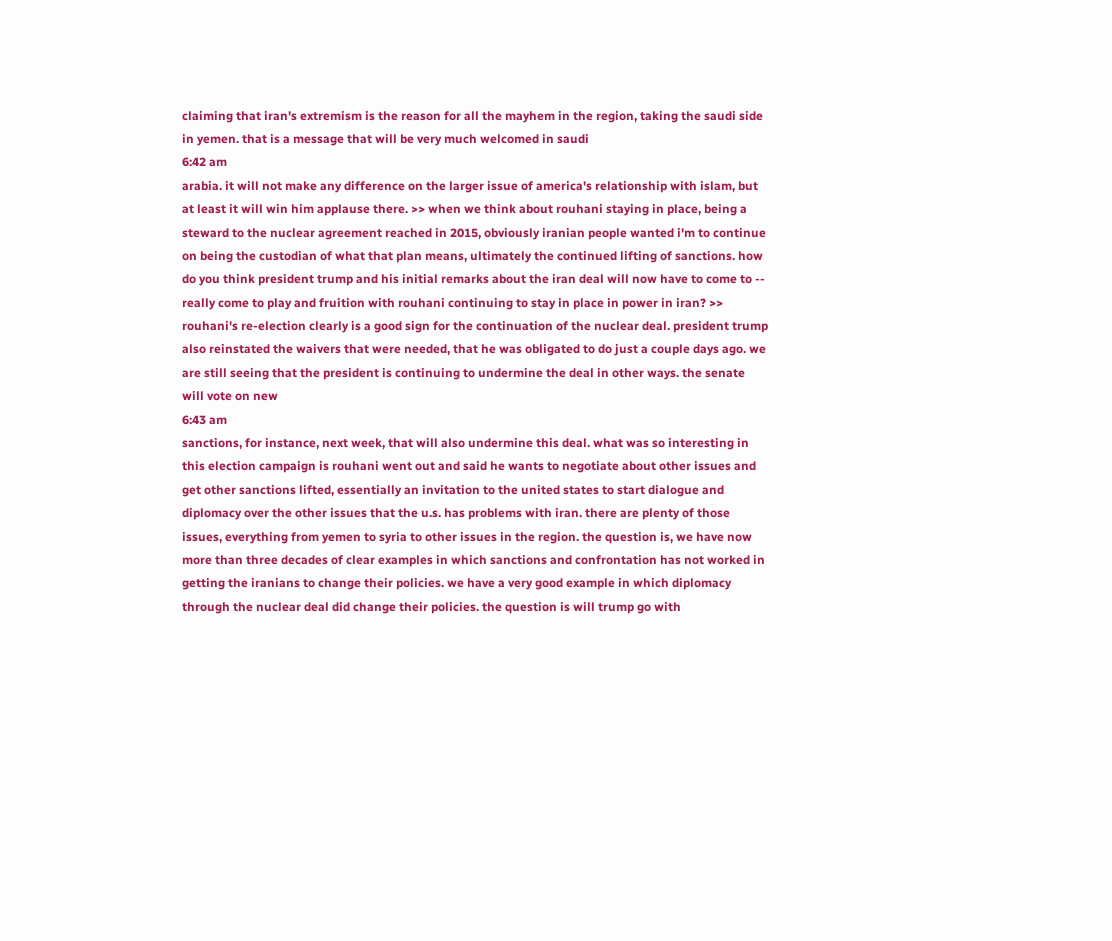claiming that iran's extremism is the reason for all the mayhem in the region, taking the saudi side in yemen. that is a message that will be very much welcomed in saudi
6:42 am
arabia. it will not make any difference on the larger issue of america's relationship with islam, but at least it will win him applause there. >> when we think about rouhani staying in place, being a steward to the nuclear agreement reached in 2015, obviously iranian people wanted i'm to continue on being the custodian of what that plan means, ultimately the continued lifting of sanctions. how do you think president trump and his initial remarks about the iran deal will now have to come to -- really come to play and fruition with rouhani continuing to stay in place in power in iran? >> rouhani's re-election clearly is a good sign for the continuation of the nuclear deal. president trump also reinstated the waivers that were needed, that he was obligated to do just a couple days ago. we are still seeing that the president is continuing to undermine the deal in other ways. the senate will vote on new
6:43 am
sanctions, for instance, next week, that will also undermine this deal. what was so interesting in this election campaign is rouhani went out and said he wants to negotiate about other issues and get other sanctions lifted, essentially an invitation to the united states to start dialogue and diplomacy over the other issues that the u.s. has problems with iran. there are plenty of those issues, everything from yemen to syria to other issues in the region. the question is, we have now more than three decades of clear examples in which sanctions and confrontation has not worked in getting the iranians to change their policies. we have a very good example in which diplomacy through the nuclear deal did change their policies. the question is will trump go with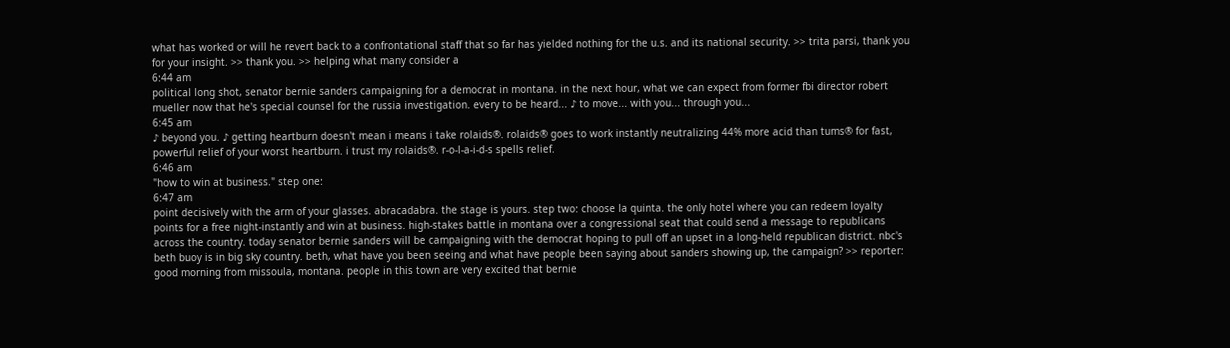what has worked or will he revert back to a confrontational staff that so far has yielded nothing for the u.s. and its national security. >> trita parsi, thank you for your insight. >> thank you. >> helping what many consider a
6:44 am
political long shot, senator bernie sanders campaigning for a democrat in montana. in the next hour, what we can expect from former fbi director robert mueller now that he's special counsel for the russia investigation. every to be heard... ♪ to move... with you... through you...
6:45 am
♪ beyond you. ♪ getting heartburn doesn't mean i means i take rolaids®. rolaids® goes to work instantly neutralizing 44% more acid than tums® for fast, powerful relief of your worst heartburn. i trust my rolaids®. r-o-l-a-i-d-s spells relief.
6:46 am
"how to win at business." step one:
6:47 am
point decisively with the arm of your glasses. abracadabra. the stage is yours. step two: choose la quinta. the only hotel where you can redeem loyalty points for a free night-instantly and win at business. high-stakes battle in montana over a congressional seat that could send a message to republicans across the country. today senator bernie sanders will be campaigning with the democrat hoping to pull off an upset in a long-held republican district. nbc's beth buoy is in big sky country. beth, what have you been seeing and what have people been saying about sanders showing up, the campaign? >> reporter: good morning from missoula, montana. people in this town are very excited that bernie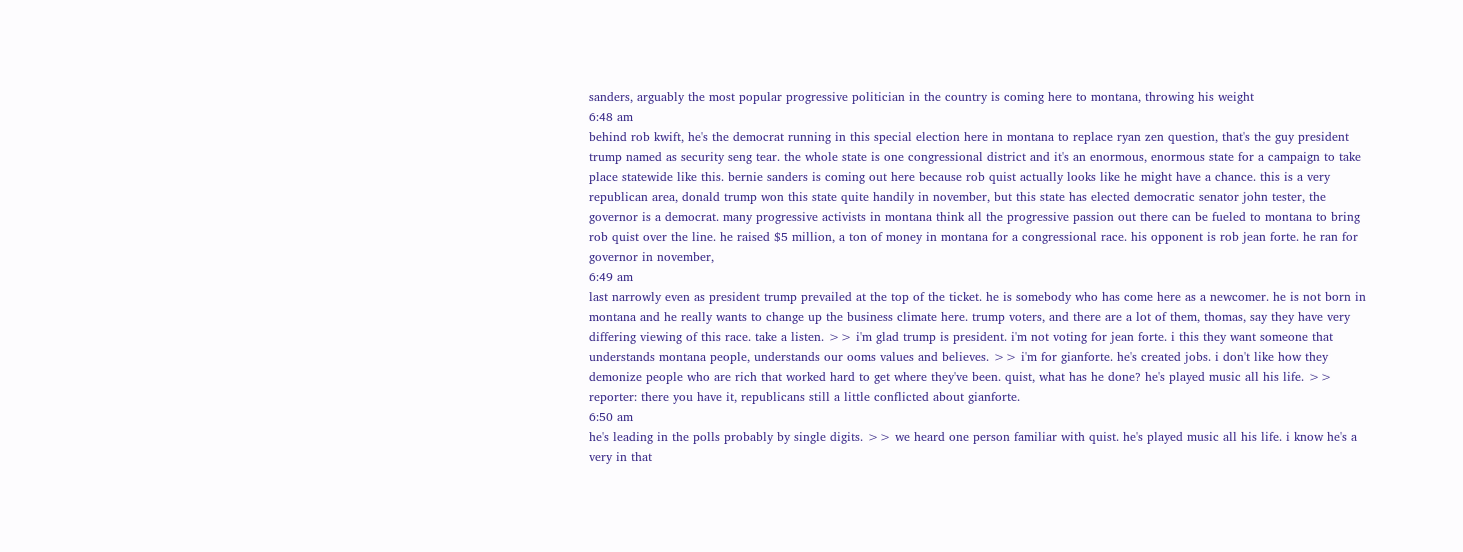sanders, arguably the most popular progressive politician in the country is coming here to montana, throwing his weight
6:48 am
behind rob kwift, he's the democrat running in this special election here in montana to replace ryan zen question, that's the guy president trump named as security seng tear. the whole state is one congressional district and it's an enormous, enormous state for a campaign to take place statewide like this. bernie sanders is coming out here because rob quist actually looks like he might have a chance. this is a very republican area, donald trump won this state quite handily in november, but this state has elected democratic senator john tester, the governor is a democrat. many progressive activists in montana think all the progressive passion out there can be fueled to montana to bring rob quist over the line. he raised $5 million, a ton of money in montana for a congressional race. his opponent is rob jean forte. he ran for governor in november,
6:49 am
last narrowly even as president trump prevailed at the top of the ticket. he is somebody who has come here as a newcomer. he is not born in montana and he really wants to change up the business climate here. trump voters, and there are a lot of them, thomas, say they have very differing viewing of this race. take a listen. >> i'm glad trump is president. i'm not voting for jean forte. i this they want someone that understands montana people, understands our ooms values and believes. >> i'm for gianforte. he's created jobs. i don't like how they demonize people who are rich that worked hard to get where they've been. quist, what has he done? he's played music all his life. >> reporter: there you have it, republicans still a little conflicted about gianforte.
6:50 am
he's leading in the polls probably by single digits. >> we heard one person familiar with quist. he's played music all his life. i know he's a very in that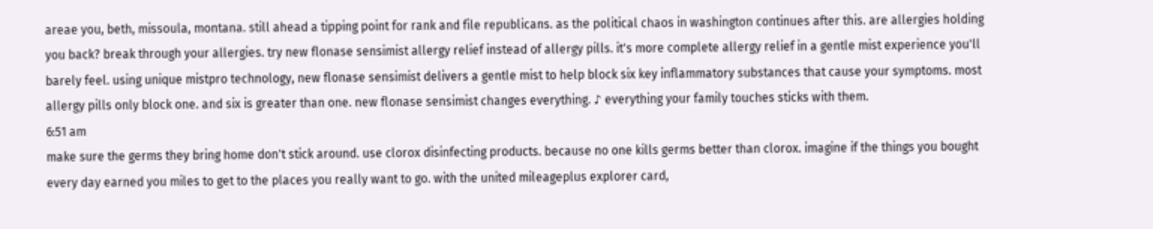areae you, beth, missoula, montana. still ahead a tipping point for rank and file republicans. as the political chaos in washington continues after this. are allergies holding you back? break through your allergies. try new flonase sensimist allergy relief instead of allergy pills. it's more complete allergy relief in a gentle mist experience you'll barely feel. using unique mistpro technology, new flonase sensimist delivers a gentle mist to help block six key inflammatory substances that cause your symptoms. most allergy pills only block one. and six is greater than one. new flonase sensimist changes everything. ♪ everything your family touches sticks with them.
6:51 am
make sure the germs they bring home don't stick around. use clorox disinfecting products. because no one kills germs better than clorox. imagine if the things you bought every day earned you miles to get to the places you really want to go. with the united mileageplus explorer card,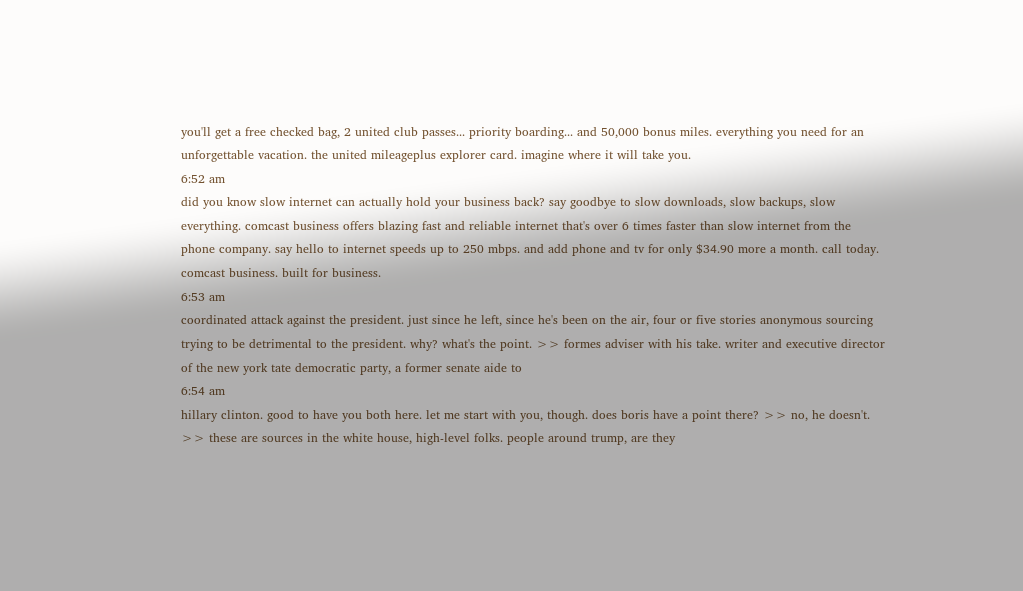you'll get a free checked bag, 2 united club passes... priority boarding... and 50,000 bonus miles. everything you need for an unforgettable vacation. the united mileageplus explorer card. imagine where it will take you.
6:52 am
did you know slow internet can actually hold your business back? say goodbye to slow downloads, slow backups, slow everything. comcast business offers blazing fast and reliable internet that's over 6 times faster than slow internet from the phone company. say hello to internet speeds up to 250 mbps. and add phone and tv for only $34.90 more a month. call today. comcast business. built for business.
6:53 am
coordinated attack against the president. just since he left, since he's been on the air, four or five stories anonymous sourcing trying to be detrimental to the president. why? what's the point. >> formes adviser with his take. writer and executive director of the new york tate democratic party, a former senate aide to
6:54 am
hillary clinton. good to have you both here. let me start with you, though. does boris have a point there? >> no, he doesn't. >> these are sources in the white house, high-level folks. people around trump, are they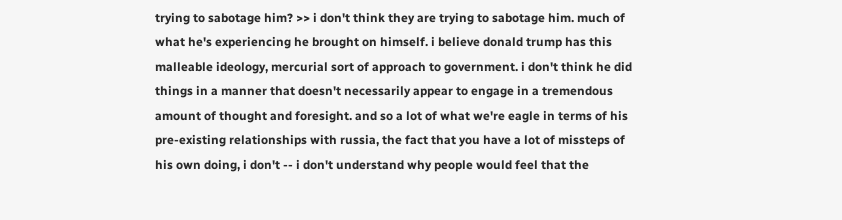trying to sabotage him? >> i don't think they are trying to sabotage him. much of what he's experiencing he brought on himself. i believe donald trump has this malleable ideology, mercurial sort of approach to government. i don't think he did things in a manner that doesn't necessarily appear to engage in a tremendous amount of thought and foresight. and so a lot of what we're eagle in terms of his pre-existing relationships with russia, the fact that you have a lot of missteps of his own doing, i don't -- i don't understand why people would feel that the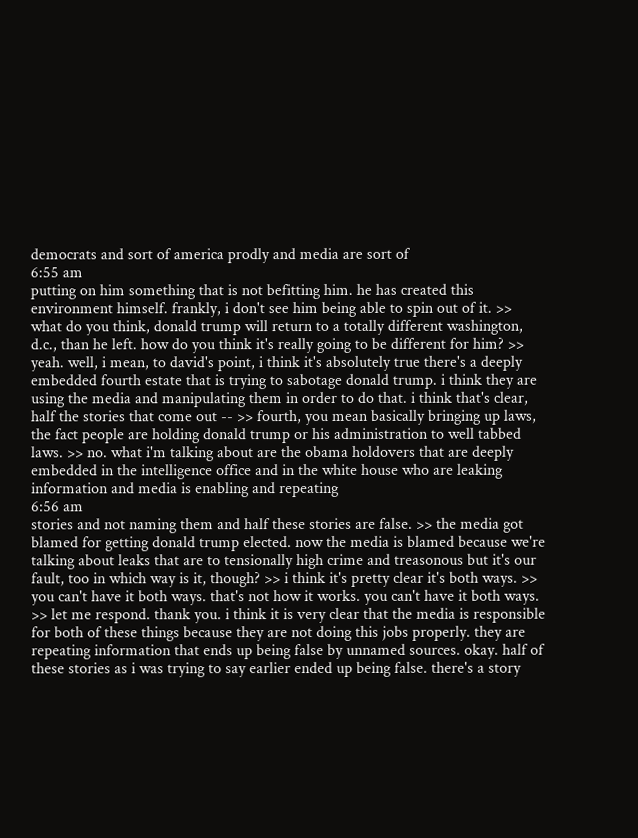democrats and sort of america prodly and media are sort of
6:55 am
putting on him something that is not befitting him. he has created this environment himself. frankly, i don't see him being able to spin out of it. >> what do you think, donald trump will return to a totally different washington, d.c., than he left. how do you think it's really going to be different for him? >> yeah. well, i mean, to david's point, i think it's absolutely true there's a deeply embedded fourth estate that is trying to sabotage donald trump. i think they are using the media and manipulating them in order to do that. i think that's clear, half the stories that come out -- >> fourth, you mean basically bringing up laws, the fact people are holding donald trump or his administration to well tabbed laws. >> no. what i'm talking about are the obama holdovers that are deeply embedded in the intelligence office and in the white house who are leaking information and media is enabling and repeating
6:56 am
stories and not naming them and half these stories are false. >> the media got blamed for getting donald trump elected. now the media is blamed because we're talking about leaks that are to tensionally high crime and treasonous but it's our fault, too in which way is it, though? >> i think it's pretty clear it's both ways. >> you can't have it both ways. that's not how it works. you can't have it both ways. >> let me respond. thank you. i think it is very clear that the media is responsible for both of these things because they are not doing this jobs properly. they are repeating information that ends up being false by unnamed sources. okay. half of these stories as i was trying to say earlier ended up being false. there's a story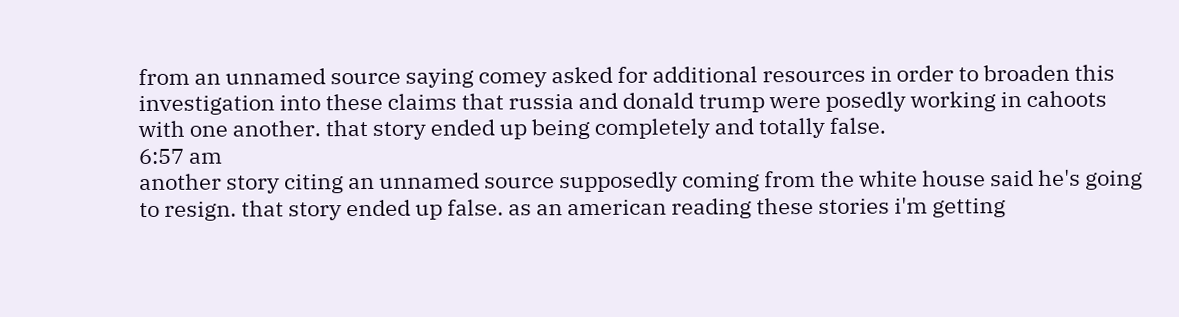from an unnamed source saying comey asked for additional resources in order to broaden this investigation into these claims that russia and donald trump were posedly working in cahoots with one another. that story ended up being completely and totally false.
6:57 am
another story citing an unnamed source supposedly coming from the white house said he's going to resign. that story ended up false. as an american reading these stories i'm getting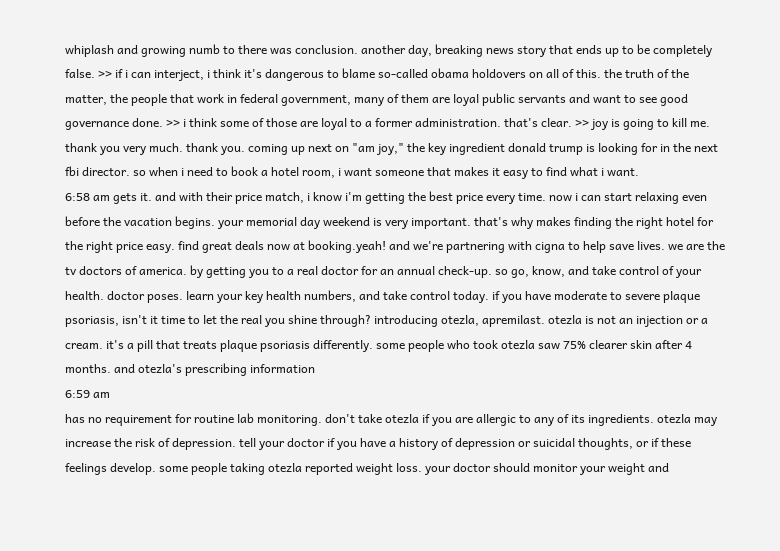whiplash and growing numb to there was conclusion. another day, breaking news story that ends up to be completely false. >> if i can interject, i think it's dangerous to blame so-called obama holdovers on all of this. the truth of the matter, the people that work in federal government, many of them are loyal public servants and want to see good governance done. >> i think some of those are loyal to a former administration. that's clear. >> joy is going to kill me. thank you very much. thank you. coming up next on "am joy," the key ingredient donald trump is looking for in the next fbi director. so when i need to book a hotel room, i want someone that makes it easy to find what i want.
6:58 am gets it. and with their price match, i know i'm getting the best price every time. now i can start relaxing even before the vacation begins. your memorial day weekend is very important. that's why makes finding the right hotel for the right price easy. find great deals now at booking.yeah! and we're partnering with cigna to help save lives. we are the tv doctors of america. by getting you to a real doctor for an annual check-up. so go, know, and take control of your health. doctor poses. learn your key health numbers, and take control today. if you have moderate to severe plaque psoriasis, isn't it time to let the real you shine through? introducing otezla, apremilast. otezla is not an injection or a cream. it's a pill that treats plaque psoriasis differently. some people who took otezla saw 75% clearer skin after 4 months. and otezla's prescribing information
6:59 am
has no requirement for routine lab monitoring. don't take otezla if you are allergic to any of its ingredients. otezla may increase the risk of depression. tell your doctor if you have a history of depression or suicidal thoughts, or if these feelings develop. some people taking otezla reported weight loss. your doctor should monitor your weight and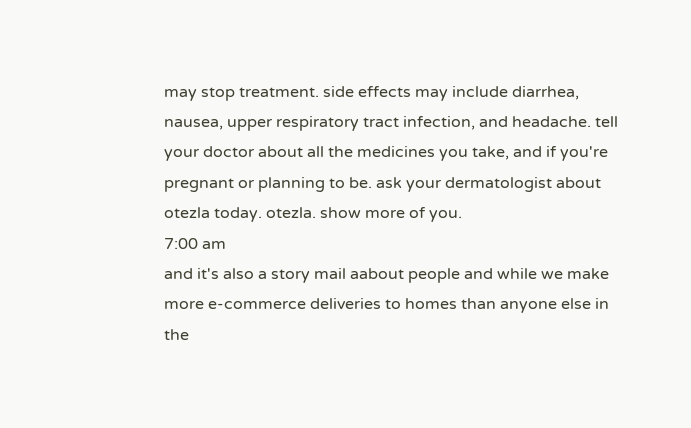may stop treatment. side effects may include diarrhea, nausea, upper respiratory tract infection, and headache. tell your doctor about all the medicines you take, and if you're pregnant or planning to be. ask your dermatologist about otezla today. otezla. show more of you.
7:00 am
and it's also a story mail aabout people and while we make more e-commerce deliveries to homes than anyone else in the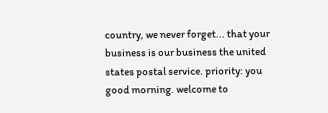country, we never forget... that your business is our business the united states postal service. priority: you good morning. welcome to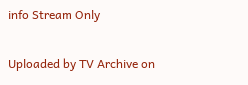info Stream Only

Uploaded by TV Archive on